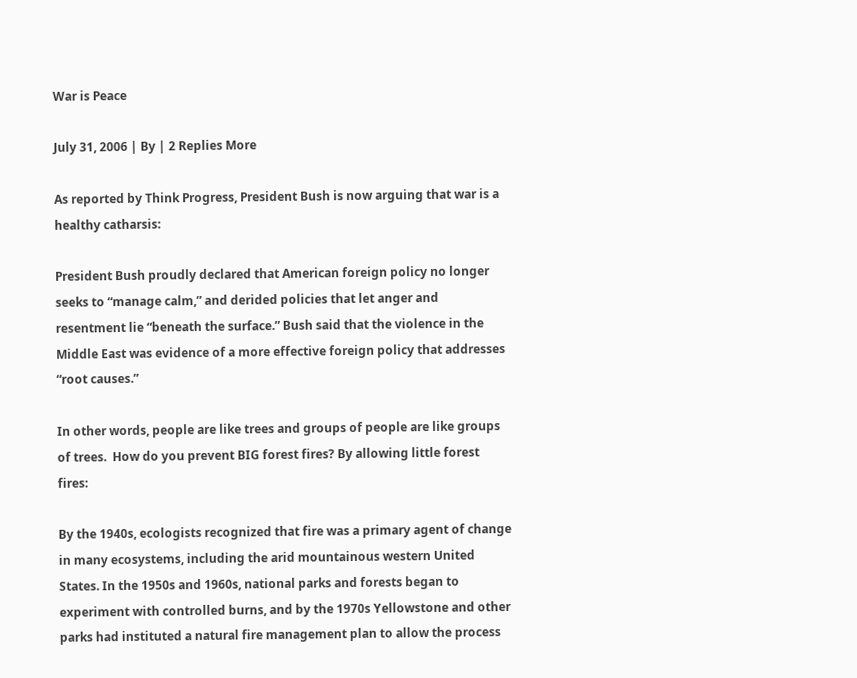War is Peace

July 31, 2006 | By | 2 Replies More

As reported by Think Progress, President Bush is now arguing that war is a healthy catharsis:

President Bush proudly declared that American foreign policy no longer seeks to “manage calm,” and derided policies that let anger and resentment lie “beneath the surface.” Bush said that the violence in the Middle East was evidence of a more effective foreign policy that addresses “root causes.”

In other words, people are like trees and groups of people are like groups of trees.  How do you prevent BIG forest fires? By allowing little forest fires:

By the 1940s, ecologists recognized that fire was a primary agent of change in many ecosystems, including the arid mountainous western United States. In the 1950s and 1960s, national parks and forests began to experiment with controlled burns, and by the 1970s Yellowstone and other parks had instituted a natural fire management plan to allow the process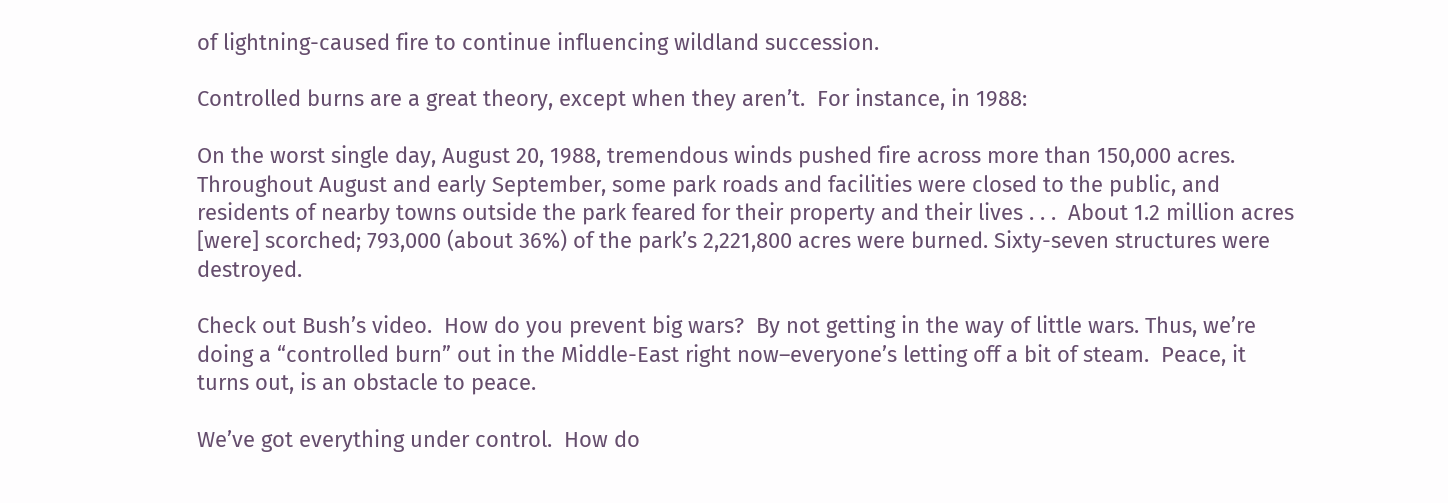of lightning-caused fire to continue influencing wildland succession.

Controlled burns are a great theory, except when they aren’t.  For instance, in 1988:

On the worst single day, August 20, 1988, tremendous winds pushed fire across more than 150,000 acres. Throughout August and early September, some park roads and facilities were closed to the public, and residents of nearby towns outside the park feared for their property and their lives . . .  About 1.2 million acres [were] scorched; 793,000 (about 36%) of the park’s 2,221,800 acres were burned. Sixty-seven structures were destroyed.

Check out Bush’s video.  How do you prevent big wars?  By not getting in the way of little wars. Thus, we’re doing a “controlled burn” out in the Middle-East right now–everyone’s letting off a bit of steam.  Peace, it turns out, is an obstacle to peace.

We’ve got everything under control.  How do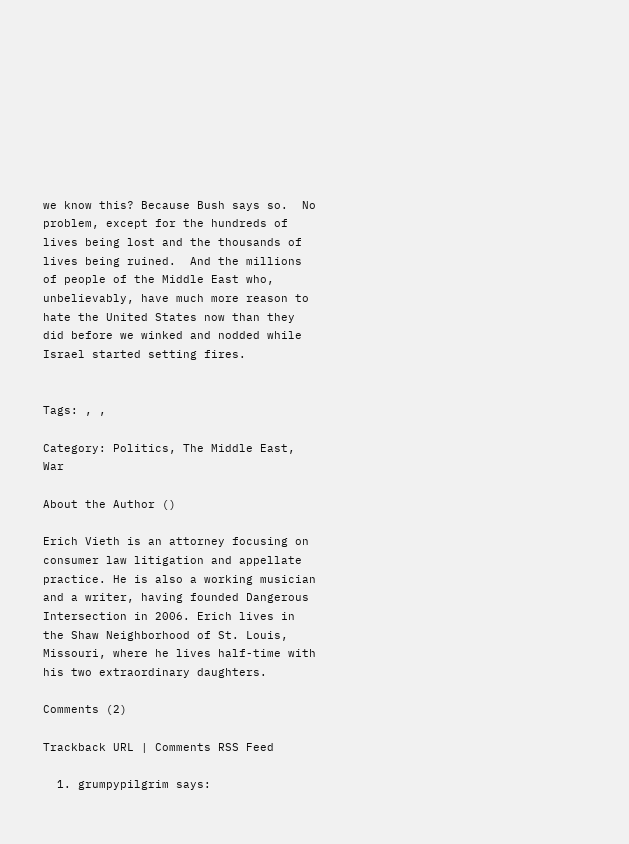we know this? Because Bush says so.  No problem, except for the hundreds of lives being lost and the thousands of lives being ruined.  And the millions of people of the Middle East who, unbelievably, have much more reason to hate the United States now than they did before we winked and nodded while Israel started setting fires.


Tags: , ,

Category: Politics, The Middle East, War

About the Author ()

Erich Vieth is an attorney focusing on consumer law litigation and appellate practice. He is also a working musician and a writer, having founded Dangerous Intersection in 2006. Erich lives in the Shaw Neighborhood of St. Louis, Missouri, where he lives half-time with his two extraordinary daughters.

Comments (2)

Trackback URL | Comments RSS Feed

  1. grumpypilgrim says: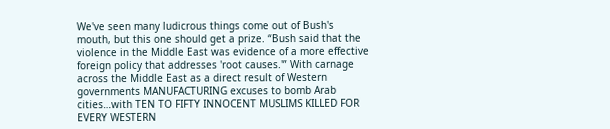We've seen many ludicrous things come out of Bush's mouth, but this one should get a prize. “Bush said that the violence in the Middle East was evidence of a more effective foreign policy that addresses 'root causes.'” With carnage across the Middle East as a direct result of Western governments MANUFACTURING excuses to bomb Arab cities…with TEN TO FIFTY INNOCENT MUSLIMS KILLED FOR EVERY WESTERN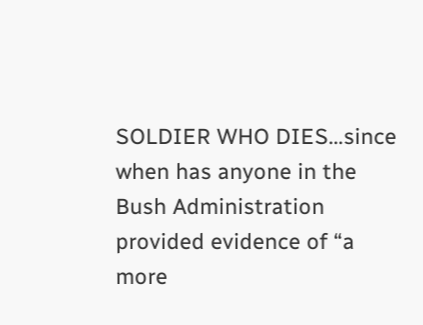SOLDIER WHO DIES…since when has anyone in the Bush Administration provided evidence of “a more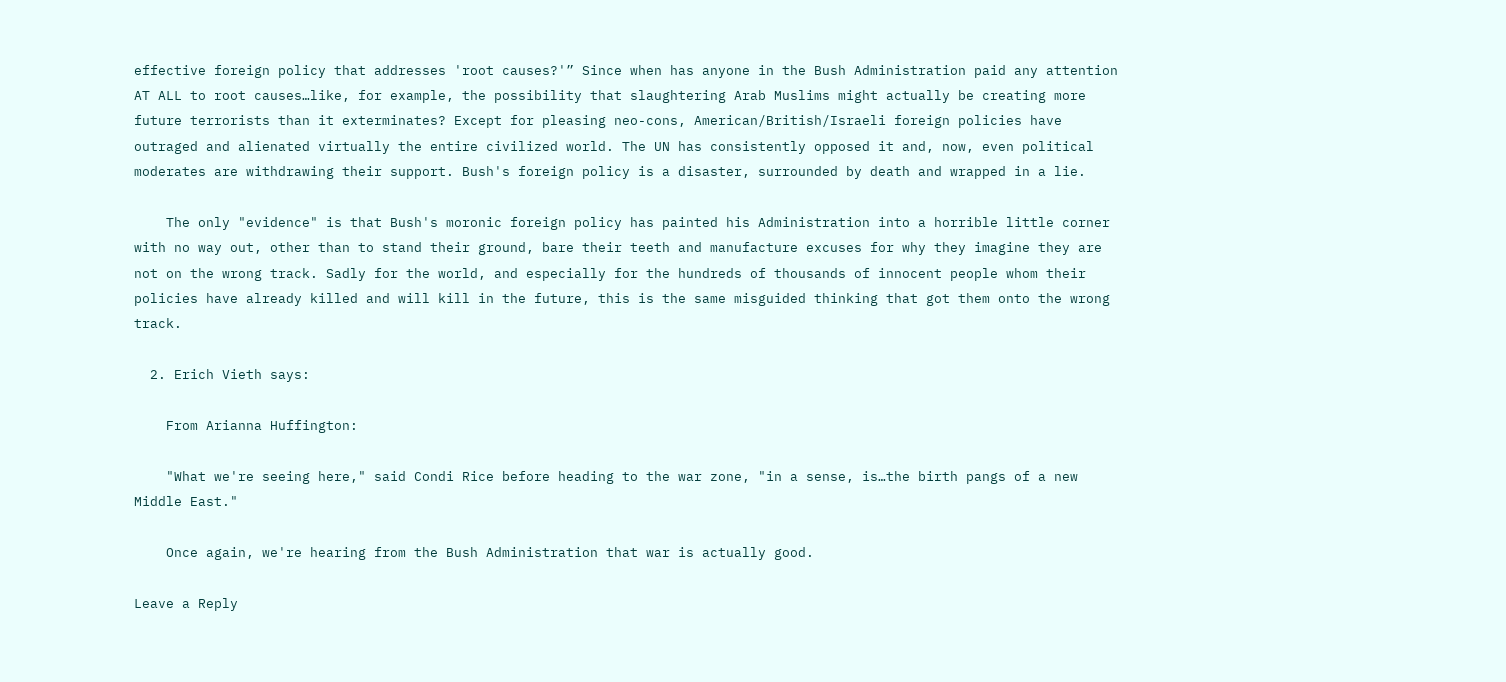effective foreign policy that addresses 'root causes?'” Since when has anyone in the Bush Administration paid any attention AT ALL to root causes…like, for example, the possibility that slaughtering Arab Muslims might actually be creating more future terrorists than it exterminates? Except for pleasing neo-cons, American/British/Israeli foreign policies have outraged and alienated virtually the entire civilized world. The UN has consistently opposed it and, now, even political moderates are withdrawing their support. Bush's foreign policy is a disaster, surrounded by death and wrapped in a lie.

    The only "evidence" is that Bush's moronic foreign policy has painted his Administration into a horrible little corner with no way out, other than to stand their ground, bare their teeth and manufacture excuses for why they imagine they are not on the wrong track. Sadly for the world, and especially for the hundreds of thousands of innocent people whom their policies have already killed and will kill in the future, this is the same misguided thinking that got them onto the wrong track.

  2. Erich Vieth says:

    From Arianna Huffington:

    "What we're seeing here," said Condi Rice before heading to the war zone, "in a sense, is…the birth pangs of a new Middle East."

    Once again, we're hearing from the Bush Administration that war is actually good.

Leave a Reply